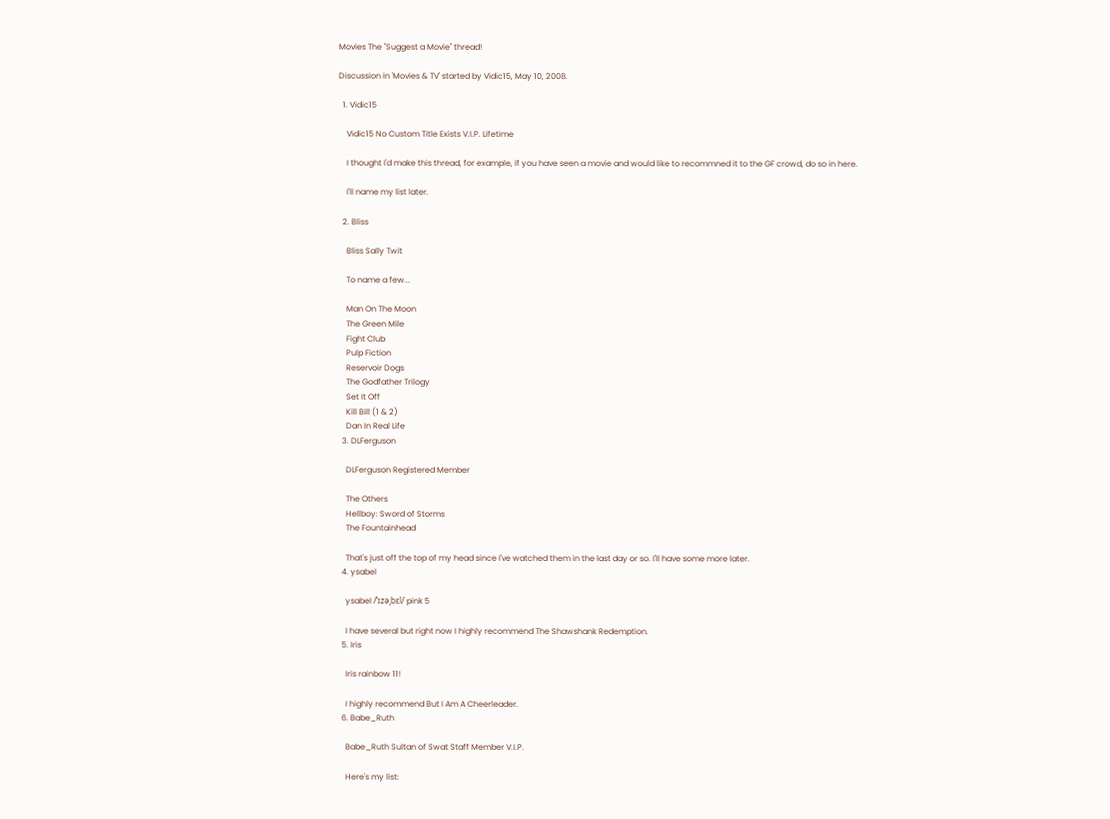Movies The "Suggest a Movie" thread!

Discussion in 'Movies & TV' started by Vidic15, May 10, 2008.

  1. Vidic15

    Vidic15 No Custom Title Exists V.I.P. Lifetime

    I thought I'd make this thread, for example, if you have seen a movie and would like to recommned it to the GF crowd, do so in here.

    I'll name my list later.

  2. Bliss

    Bliss Sally Twit

    To name a few...

    Man On The Moon
    The Green Mile
    Fight Club
    Pulp Fiction
    Reservoir Dogs
    The Godfather Trilogy
    Set It Off
    Kill Bill (1 & 2)
    Dan In Real Life
  3. DLFerguson

    DLFerguson Registered Member

    The Others
    Hellboy: Sword of Storms
    The Fountainhead

    That's just off the top of my head since I've watched them in the last day or so. I'll have some more later.
  4. ysabel

    ysabel /ˈɪzəˌbɛl/ pink 5

    I have several but right now I highly recommend The Shawshank Redemption.
  5. Iris

    Iris rainbow 11!

    I highly recommend But I Am A Cheerleader.
  6. Babe_Ruth

    Babe_Ruth Sultan of Swat Staff Member V.I.P.

    Here's my list: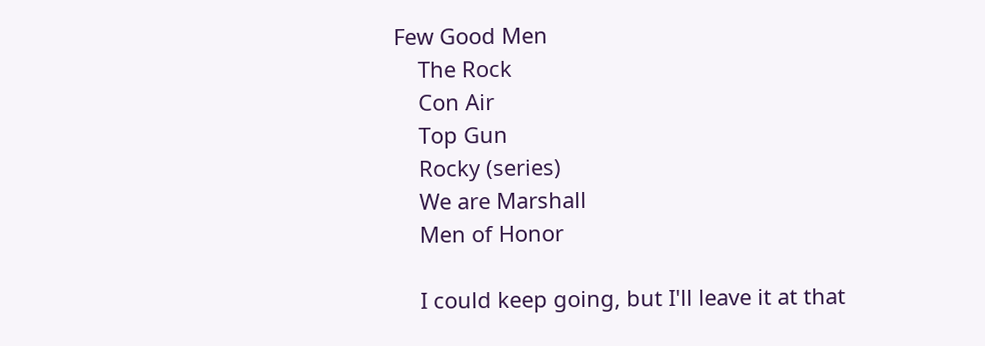Few Good Men
    The Rock
    Con Air
    Top Gun
    Rocky (series)
    We are Marshall
    Men of Honor

    I could keep going, but I'll leave it at that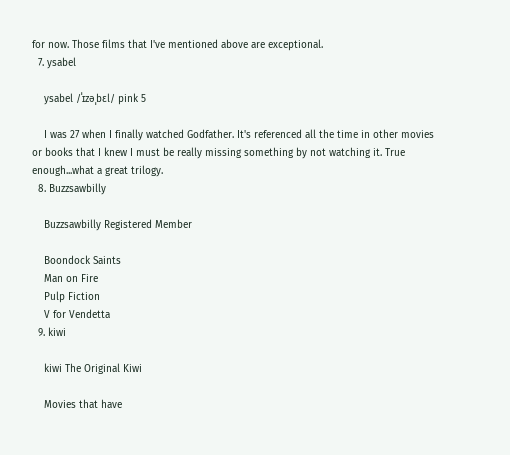for now. Those films that I've mentioned above are exceptional.
  7. ysabel

    ysabel /ˈɪzəˌbɛl/ pink 5

    I was 27 when I finally watched Godfather. It's referenced all the time in other movies or books that I knew I must be really missing something by not watching it. True enough...what a great trilogy.
  8. Buzzsawbilly

    Buzzsawbilly Registered Member

    Boondock Saints
    Man on Fire
    Pulp Fiction
    V for Vendetta
  9. kiwi

    kiwi The Original Kiwi

    Movies that have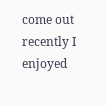come out recently I enjoyed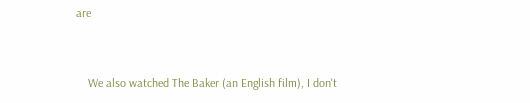are


    We also watched The Baker (an English film), I don't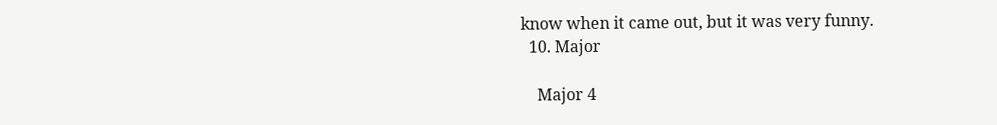know when it came out, but it was very funny.
  10. Major

    Major 4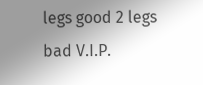legs good 2 legs bad V.I.P.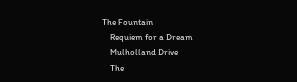The Fountain
    Requiem for a Dream
    Mulholland Drive
    The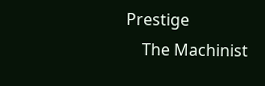Prestige
    The Machinist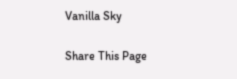Vanilla Sky

Share This Page